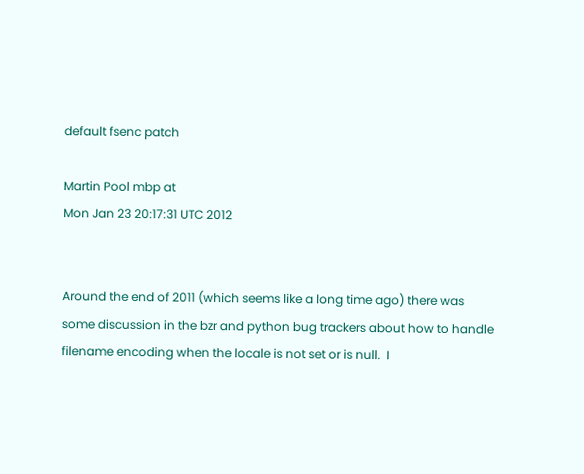default fsenc patch

Martin Pool mbp at
Mon Jan 23 20:17:31 UTC 2012


Around the end of 2011 (which seems like a long time ago) there was
some discussion in the bzr and python bug trackers about how to handle
filename encoding when the locale is not set or is null.  I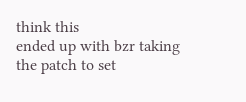think this
ended up with bzr taking the patch to set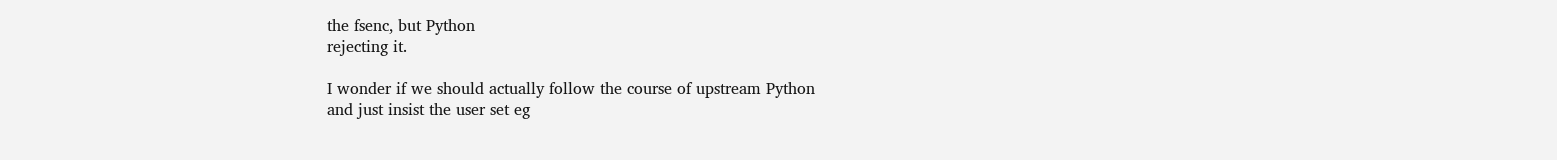the fsenc, but Python
rejecting it.

I wonder if we should actually follow the course of upstream Python
and just insist the user set eg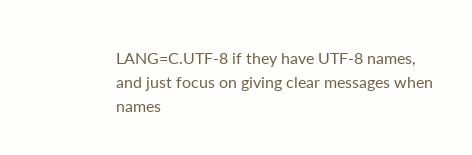LANG=C.UTF-8 if they have UTF-8 names,
and just focus on giving clear messages when names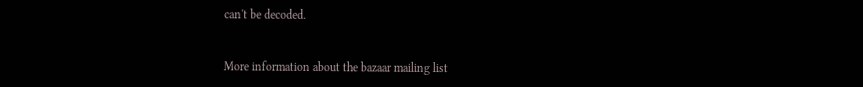can't be decoded.


More information about the bazaar mailing list